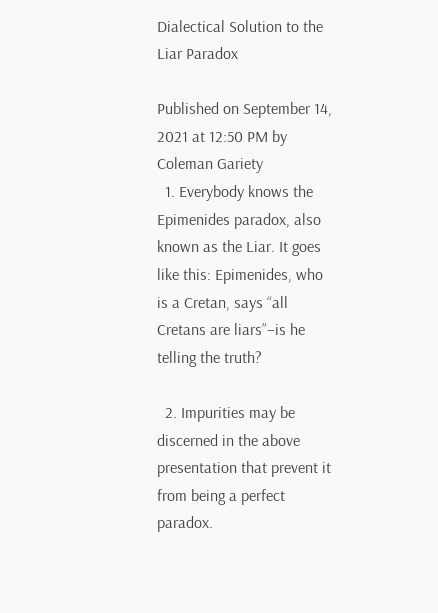Dialectical Solution to the Liar Paradox

Published on September 14, 2021 at 12:50 PM by Coleman Gariety
  1. Everybody knows the Epimenides paradox, also known as the Liar. It goes like this: Epimenides, who is a Cretan, says “all Cretans are liars”–is he telling the truth?

  2. Impurities may be discerned in the above presentation that prevent it from being a perfect paradox.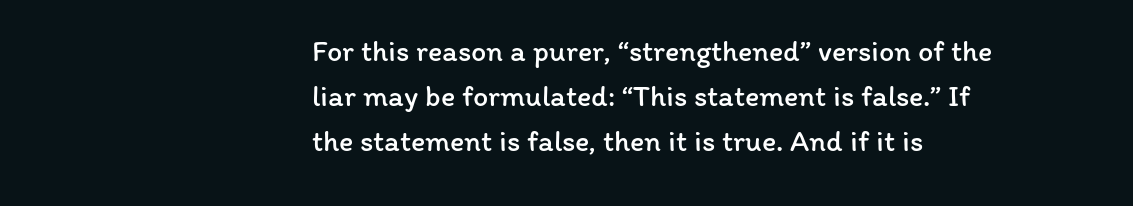For this reason a purer, “strengthened” version of the liar may be formulated: “This statement is false.” If the statement is false, then it is true. And if it is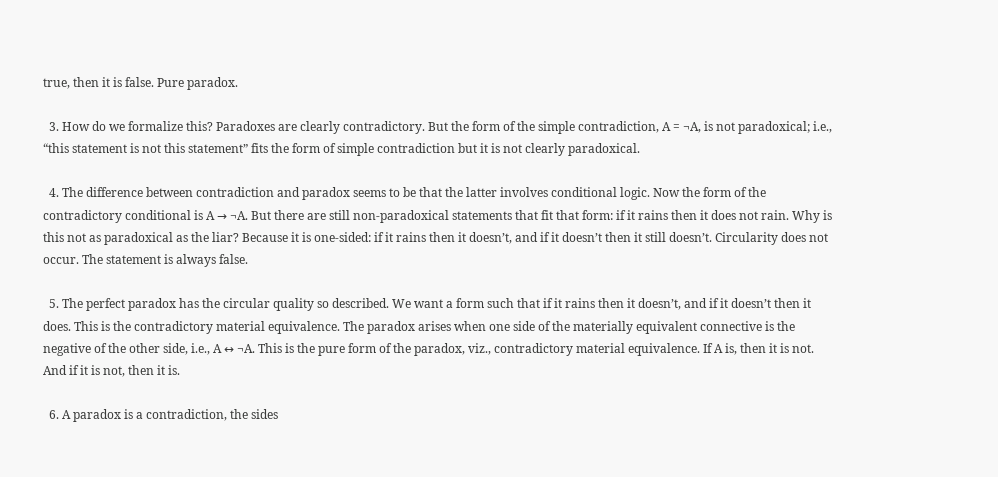true, then it is false. Pure paradox.

  3. How do we formalize this? Paradoxes are clearly contradictory. But the form of the simple contradiction, A = ¬A, is not paradoxical; i.e., “this statement is not this statement” fits the form of simple contradiction but it is not clearly paradoxical.

  4. The difference between contradiction and paradox seems to be that the latter involves conditional logic. Now the form of the contradictory conditional is A → ¬A. But there are still non-paradoxical statements that fit that form: if it rains then it does not rain. Why is this not as paradoxical as the liar? Because it is one-sided: if it rains then it doesn’t, and if it doesn’t then it still doesn’t. Circularity does not occur. The statement is always false.

  5. The perfect paradox has the circular quality so described. We want a form such that if it rains then it doesn’t, and if it doesn’t then it does. This is the contradictory material equivalence. The paradox arises when one side of the materially equivalent connective is the negative of the other side, i.e., A ↔ ¬A. This is the pure form of the paradox, viz., contradictory material equivalence. If A is, then it is not. And if it is not, then it is.

  6. A paradox is a contradiction, the sides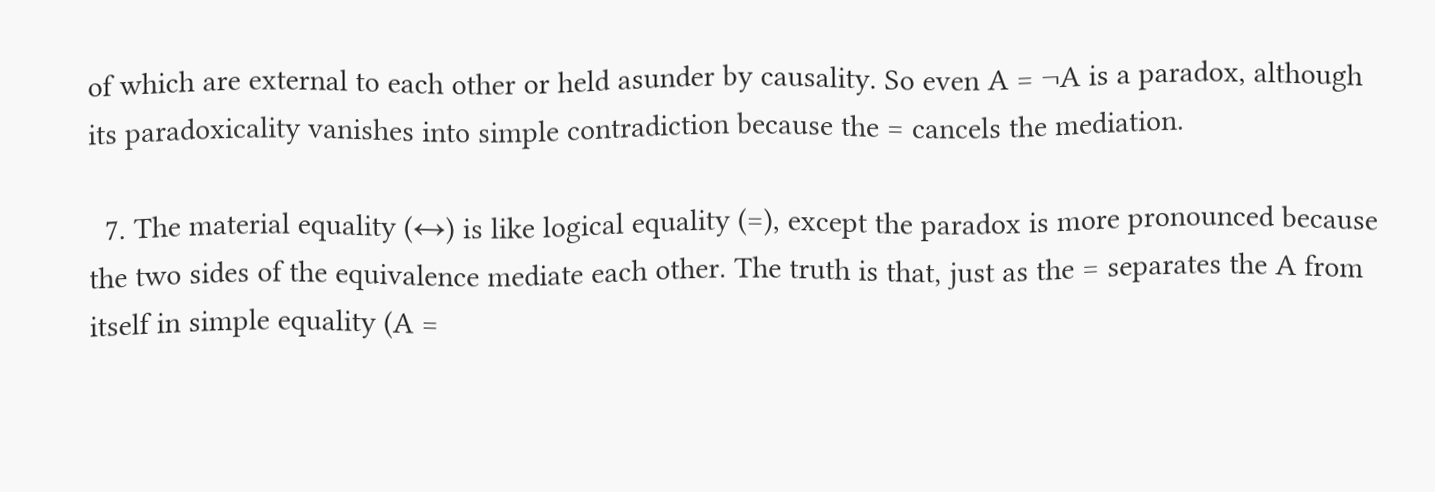of which are external to each other or held asunder by causality. So even A = ¬A is a paradox, although its paradoxicality vanishes into simple contradiction because the = cancels the mediation.

  7. The material equality (↔) is like logical equality (=), except the paradox is more pronounced because the two sides of the equivalence mediate each other. The truth is that, just as the = separates the A from itself in simple equality (A =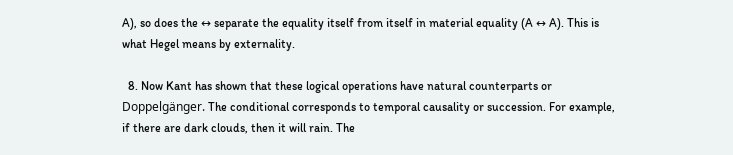A), so does the ↔ separate the equality itself from itself in material equality (A ↔ A). This is what Hegel means by externality.

  8. Now Kant has shown that these logical operations have natural counterparts or Doppelgänger. The conditional corresponds to temporal causality or succession. For example, if there are dark clouds, then it will rain. The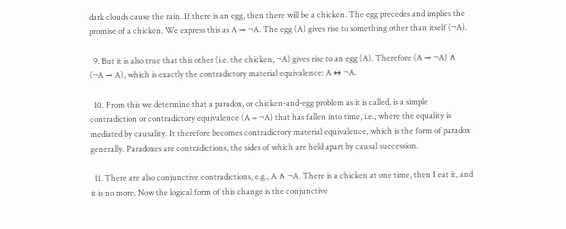dark clouds cause the rain. If there is an egg, then there will be a chicken. The egg precedes and implies the promise of a chicken. We express this as A → ¬A. The egg (A) gives rise to something other than itself (¬A).

  9. But it is also true that this other (i.e. the chicken, ¬A) gives rise to an egg (A). Therefore (A → ¬A) ∧ (¬A → A), which is exactly the contradictory material equivalence: A ↔ ¬A.

  10. From this we determine that a paradox, or chicken-and-egg problem as it is called, is a simple contradiction or contradictory equivalence (A = ¬A) that has fallen into time, i.e., where the equality is mediated by causality. It therefore becomes contradictory material equivalence, which is the form of paradox generally. Paradoxes are contradictions, the sides of which are held apart by causal succession.

  11. There are also conjunctive contradictions, e.g., A ∧ ¬A. There is a chicken at one time, then I eat it, and it is no more. Now the logical form of this change is the conjunctive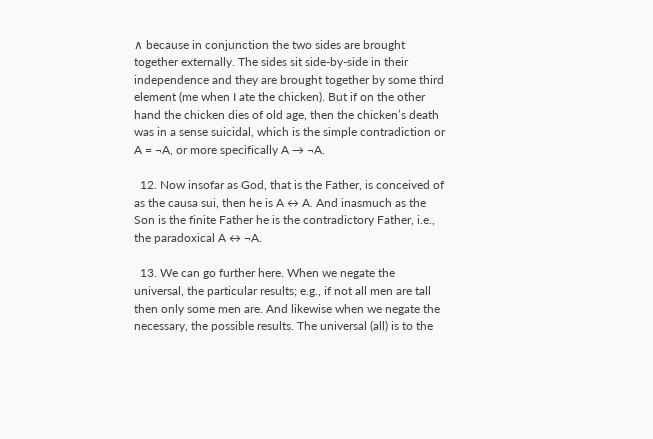∧ because in conjunction the two sides are brought together externally. The sides sit side-by-side in their independence and they are brought together by some third element (me when I ate the chicken). But if on the other hand the chicken dies of old age, then the chicken’s death was in a sense suicidal, which is the simple contradiction or A = ¬A, or more specifically A → ¬A.

  12. Now insofar as God, that is the Father, is conceived of as the causa sui, then he is A ↔ A. And inasmuch as the Son is the finite Father he is the contradictory Father, i.e., the paradoxical A ↔ ¬A.

  13. We can go further here. When we negate the universal, the particular results; e.g., if not all men are tall then only some men are. And likewise when we negate the necessary, the possible results. The universal (all) is to the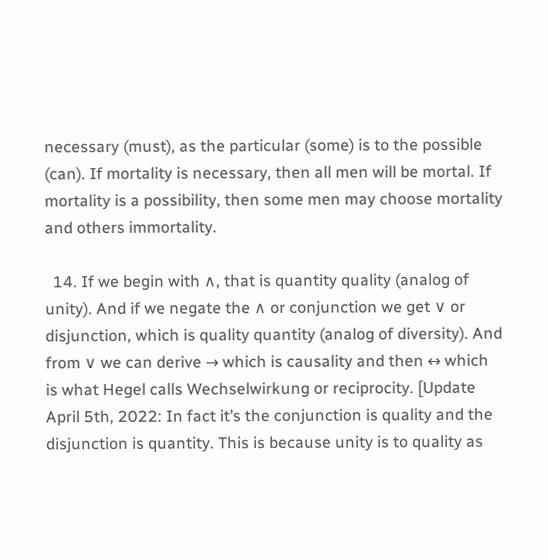necessary (must), as the particular (some) is to the possible (can). If mortality is necessary, then all men will be mortal. If mortality is a possibility, then some men may choose mortality and others immortality.

  14. If we begin with ∧, that is quantity quality (analog of unity). And if we negate the ∧ or conjunction we get ∨ or disjunction, which is quality quantity (analog of diversity). And from ∨ we can derive → which is causality and then ↔ which is what Hegel calls Wechselwirkung or reciprocity. [Update April 5th, 2022: In fact it’s the conjunction is quality and the disjunction is quantity. This is because unity is to quality as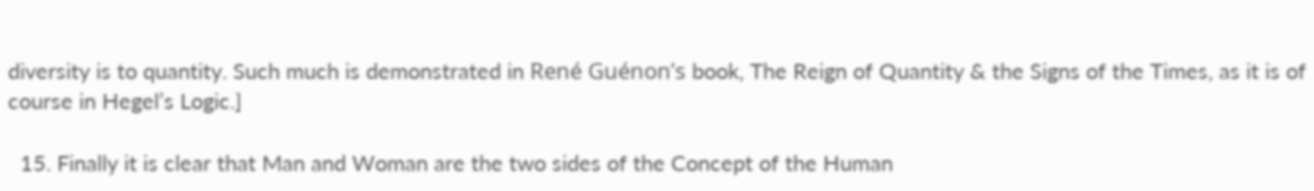diversity is to quantity. Such much is demonstrated in René Guénon’s book, The Reign of Quantity & the Signs of the Times, as it is of course in Hegel’s Logic.]

  15. Finally it is clear that Man and Woman are the two sides of the Concept of the Human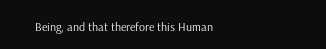Being, and that therefore this Human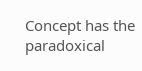Concept has the paradoxical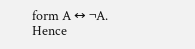form A ↔ ¬A. Hence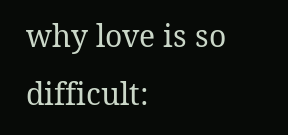why love is so difficult: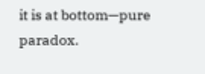it is at bottom—pure paradox.